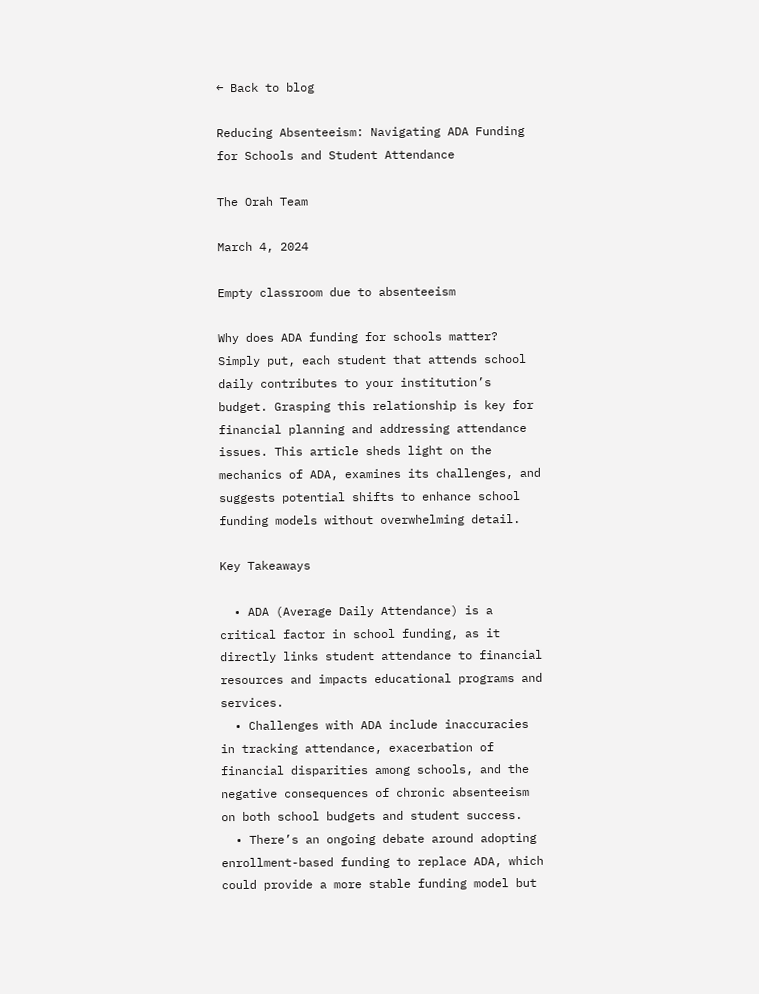← Back to blog

Reducing Absenteeism: Navigating ADA Funding for Schools and Student Attendance

The Orah Team

March 4, 2024

Empty classroom due to absenteeism

Why does ADA funding for schools matter? Simply put, each student that attends school daily contributes to your institution’s budget. Grasping this relationship is key for financial planning and addressing attendance issues. This article sheds light on the mechanics of ADA, examines its challenges, and suggests potential shifts to enhance school funding models without overwhelming detail.

Key Takeaways

  • ADA (Average Daily Attendance) is a critical factor in school funding, as it directly links student attendance to financial resources and impacts educational programs and services.
  • Challenges with ADA include inaccuracies in tracking attendance, exacerbation of financial disparities among schools, and the negative consequences of chronic absenteeism on both school budgets and student success.
  • There’s an ongoing debate around adopting enrollment-based funding to replace ADA, which could provide a more stable funding model but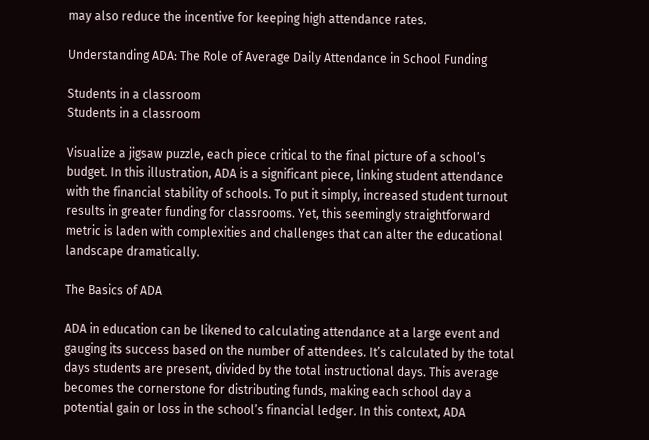may also reduce the incentive for keeping high attendance rates.

Understanding ADA: The Role of Average Daily Attendance in School Funding

Students in a classroom
Students in a classroom

Visualize a jigsaw puzzle, each piece critical to the final picture of a school’s budget. In this illustration, ADA is a significant piece, linking student attendance with the financial stability of schools. To put it simply, increased student turnout results in greater funding for classrooms. Yet, this seemingly straightforward metric is laden with complexities and challenges that can alter the educational landscape dramatically.

The Basics of ADA

ADA in education can be likened to calculating attendance at a large event and gauging its success based on the number of attendees. It’s calculated by the total days students are present, divided by the total instructional days. This average becomes the cornerstone for distributing funds, making each school day a potential gain or loss in the school’s financial ledger. In this context, ADA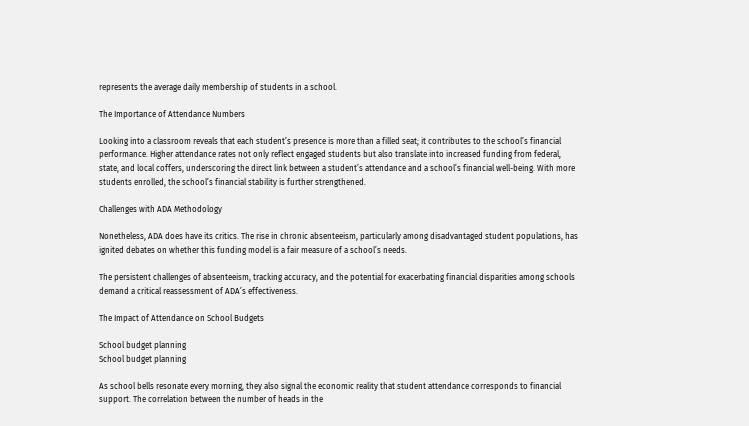represents the average daily membership of students in a school.

The Importance of Attendance Numbers

Looking into a classroom reveals that each student’s presence is more than a filled seat; it contributes to the school’s financial performance. Higher attendance rates not only reflect engaged students but also translate into increased funding from federal, state, and local coffers, underscoring the direct link between a student’s attendance and a school’s financial well-being. With more students enrolled, the school’s financial stability is further strengthened.

Challenges with ADA Methodology

Nonetheless, ADA does have its critics. The rise in chronic absenteeism, particularly among disadvantaged student populations, has ignited debates on whether this funding model is a fair measure of a school’s needs.

The persistent challenges of absenteeism, tracking accuracy, and the potential for exacerbating financial disparities among schools demand a critical reassessment of ADA’s effectiveness.

The Impact of Attendance on School Budgets

School budget planning
School budget planning

As school bells resonate every morning, they also signal the economic reality that student attendance corresponds to financial support. The correlation between the number of heads in the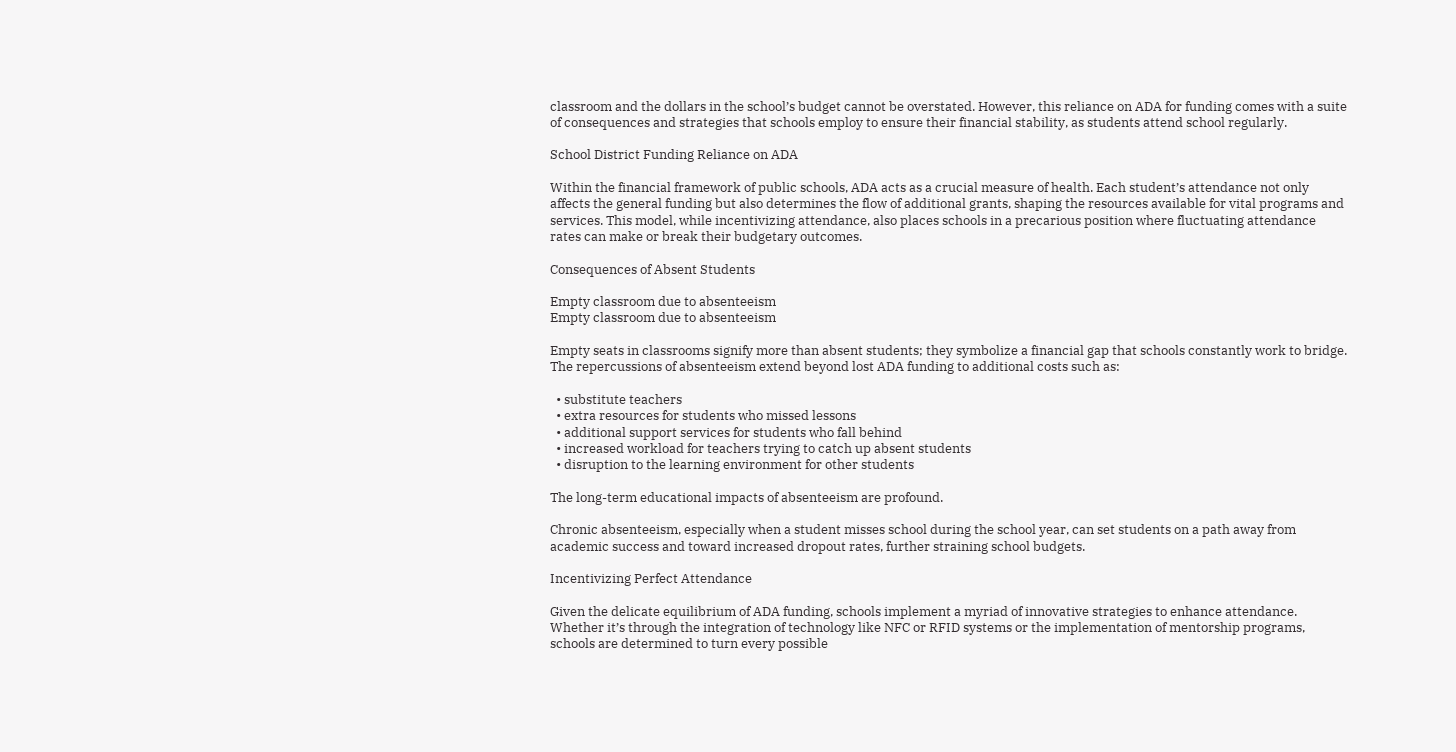classroom and the dollars in the school’s budget cannot be overstated. However, this reliance on ADA for funding comes with a suite of consequences and strategies that schools employ to ensure their financial stability, as students attend school regularly.

School District Funding Reliance on ADA

Within the financial framework of public schools, ADA acts as a crucial measure of health. Each student’s attendance not only affects the general funding but also determines the flow of additional grants, shaping the resources available for vital programs and services. This model, while incentivizing attendance, also places schools in a precarious position where fluctuating attendance rates can make or break their budgetary outcomes.

Consequences of Absent Students

Empty classroom due to absenteeism
Empty classroom due to absenteeism

Empty seats in classrooms signify more than absent students; they symbolize a financial gap that schools constantly work to bridge. The repercussions of absenteeism extend beyond lost ADA funding to additional costs such as:

  • substitute teachers
  • extra resources for students who missed lessons
  • additional support services for students who fall behind
  • increased workload for teachers trying to catch up absent students
  • disruption to the learning environment for other students

The long-term educational impacts of absenteeism are profound.

Chronic absenteeism, especially when a student misses school during the school year, can set students on a path away from academic success and toward increased dropout rates, further straining school budgets.

Incentivizing Perfect Attendance

Given the delicate equilibrium of ADA funding, schools implement a myriad of innovative strategies to enhance attendance. Whether it’s through the integration of technology like NFC or RFID systems or the implementation of mentorship programs, schools are determined to turn every possible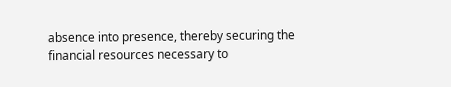absence into presence, thereby securing the financial resources necessary to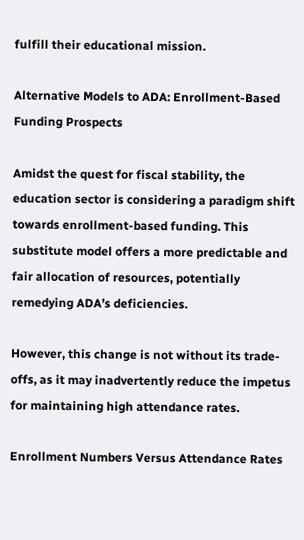fulfill their educational mission.

Alternative Models to ADA: Enrollment-Based Funding Prospects

Amidst the quest for fiscal stability, the education sector is considering a paradigm shift towards enrollment-based funding. This substitute model offers a more predictable and fair allocation of resources, potentially remedying ADA’s deficiencies.

However, this change is not without its trade-offs, as it may inadvertently reduce the impetus for maintaining high attendance rates.

Enrollment Numbers Versus Attendance Rates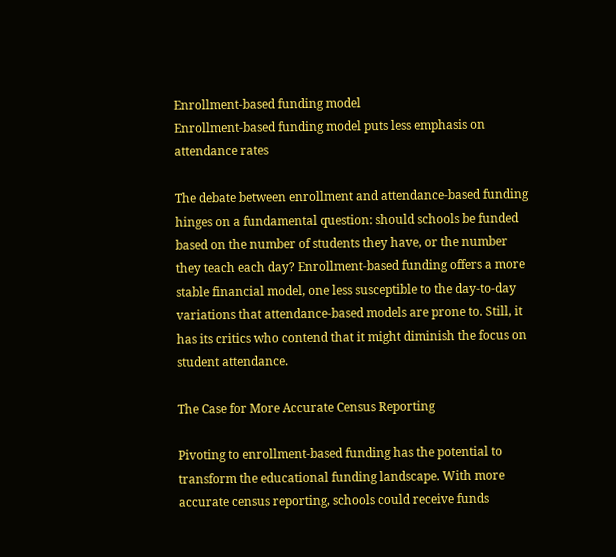Enrollment-based funding model
Enrollment-based funding model puts less emphasis on attendance rates

The debate between enrollment and attendance-based funding hinges on a fundamental question: should schools be funded based on the number of students they have, or the number they teach each day? Enrollment-based funding offers a more stable financial model, one less susceptible to the day-to-day variations that attendance-based models are prone to. Still, it has its critics who contend that it might diminish the focus on student attendance.

The Case for More Accurate Census Reporting

Pivoting to enrollment-based funding has the potential to transform the educational funding landscape. With more accurate census reporting, schools could receive funds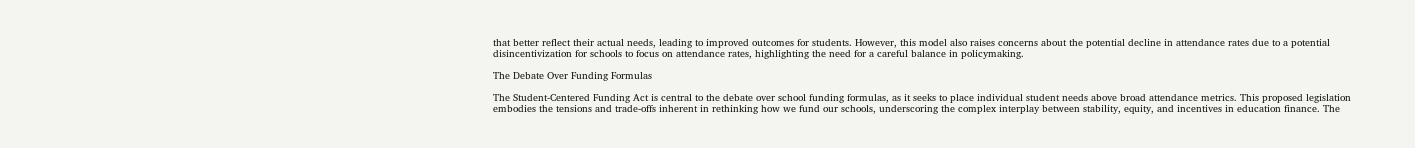that better reflect their actual needs, leading to improved outcomes for students. However, this model also raises concerns about the potential decline in attendance rates due to a potential disincentivization for schools to focus on attendance rates, highlighting the need for a careful balance in policymaking.

The Debate Over Funding Formulas

The Student-Centered Funding Act is central to the debate over school funding formulas, as it seeks to place individual student needs above broad attendance metrics. This proposed legislation embodies the tensions and trade-offs inherent in rethinking how we fund our schools, underscoring the complex interplay between stability, equity, and incentives in education finance. The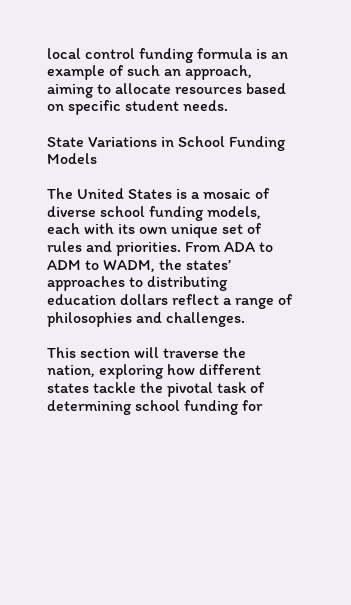local control funding formula is an example of such an approach, aiming to allocate resources based on specific student needs.

State Variations in School Funding Models

The United States is a mosaic of diverse school funding models, each with its own unique set of rules and priorities. From ADA to ADM to WADM, the states’ approaches to distributing education dollars reflect a range of philosophies and challenges.

This section will traverse the nation, exploring how different states tackle the pivotal task of determining school funding for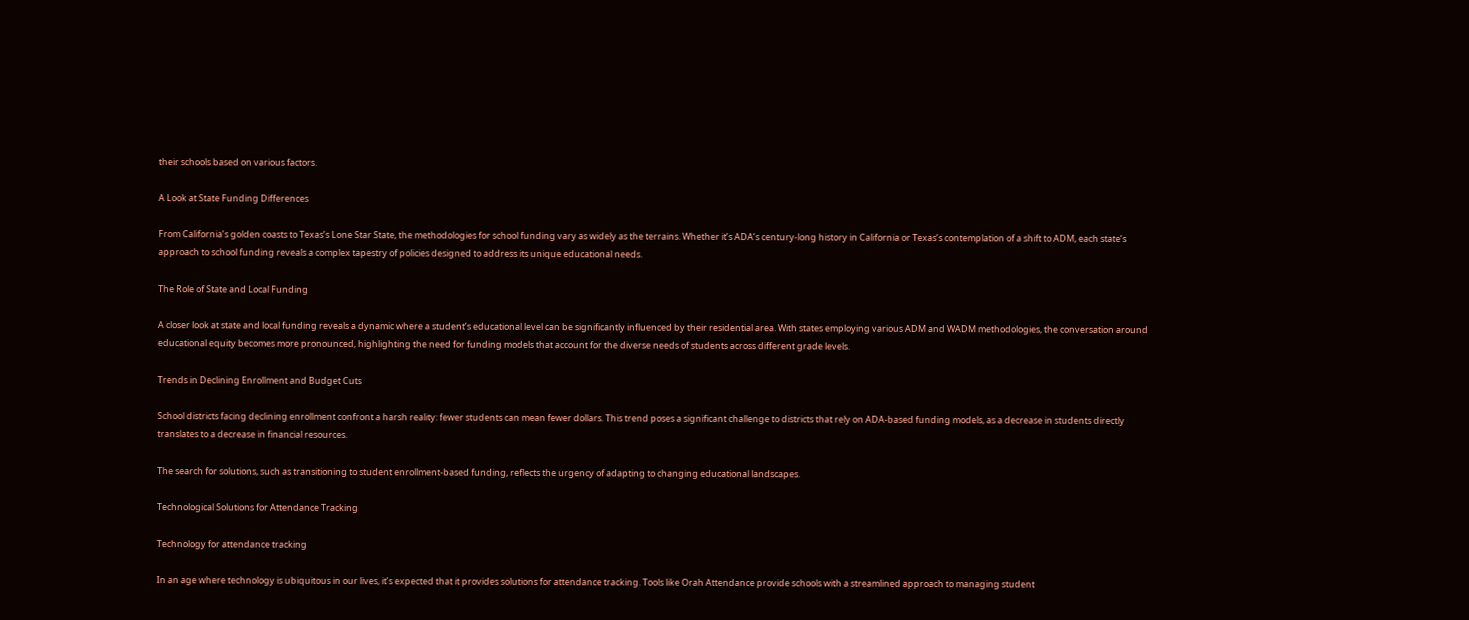their schools based on various factors.

A Look at State Funding Differences

From California’s golden coasts to Texas’s Lone Star State, the methodologies for school funding vary as widely as the terrains. Whether it’s ADA’s century-long history in California or Texas’s contemplation of a shift to ADM, each state’s approach to school funding reveals a complex tapestry of policies designed to address its unique educational needs.

The Role of State and Local Funding

A closer look at state and local funding reveals a dynamic where a student’s educational level can be significantly influenced by their residential area. With states employing various ADM and WADM methodologies, the conversation around educational equity becomes more pronounced, highlighting the need for funding models that account for the diverse needs of students across different grade levels.

Trends in Declining Enrollment and Budget Cuts

School districts facing declining enrollment confront a harsh reality: fewer students can mean fewer dollars. This trend poses a significant challenge to districts that rely on ADA-based funding models, as a decrease in students directly translates to a decrease in financial resources.

The search for solutions, such as transitioning to student enrollment-based funding, reflects the urgency of adapting to changing educational landscapes.

Technological Solutions for Attendance Tracking

Technology for attendance tracking

In an age where technology is ubiquitous in our lives, it’s expected that it provides solutions for attendance tracking. Tools like Orah Attendance provide schools with a streamlined approach to managing student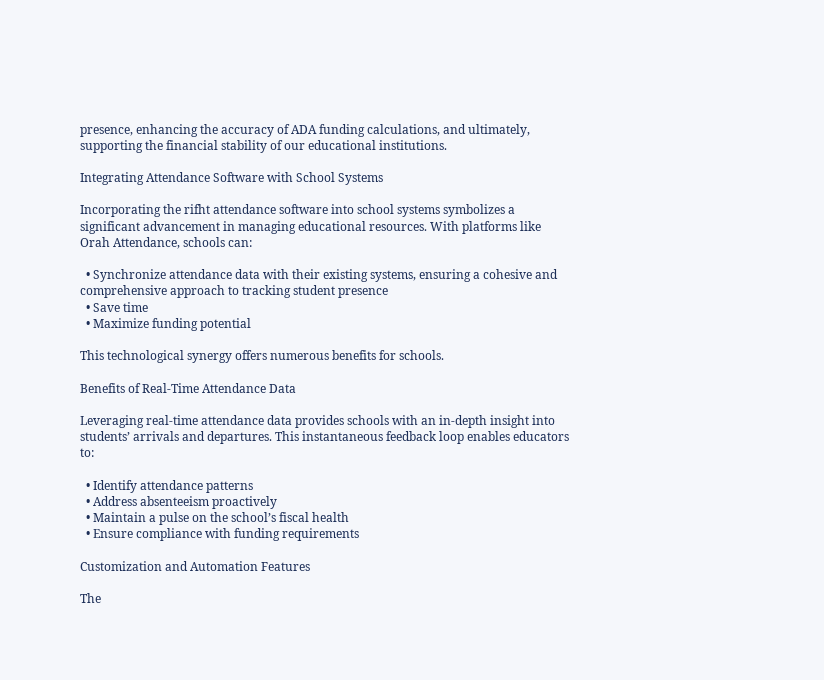presence, enhancing the accuracy of ADA funding calculations, and ultimately, supporting the financial stability of our educational institutions.

Integrating Attendance Software with School Systems

Incorporating the rifht attendance software into school systems symbolizes a significant advancement in managing educational resources. With platforms like Orah Attendance, schools can:

  • Synchronize attendance data with their existing systems, ensuring a cohesive and comprehensive approach to tracking student presence
  • Save time
  • Maximize funding potential

This technological synergy offers numerous benefits for schools.

Benefits of Real-Time Attendance Data

Leveraging real-time attendance data provides schools with an in-depth insight into students’ arrivals and departures. This instantaneous feedback loop enables educators to:

  • Identify attendance patterns
  • Address absenteeism proactively
  • Maintain a pulse on the school’s fiscal health
  • Ensure compliance with funding requirements

Customization and Automation Features

The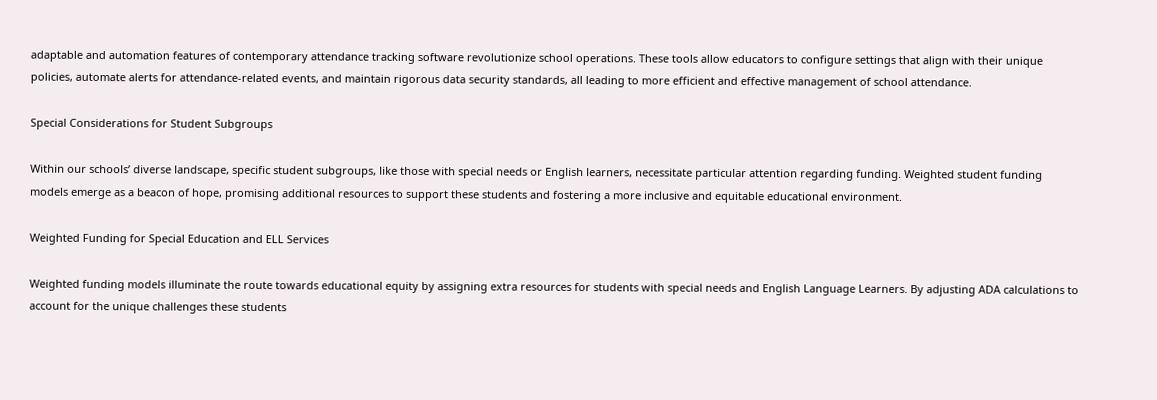adaptable and automation features of contemporary attendance tracking software revolutionize school operations. These tools allow educators to configure settings that align with their unique policies, automate alerts for attendance-related events, and maintain rigorous data security standards, all leading to more efficient and effective management of school attendance.

Special Considerations for Student Subgroups

Within our schools’ diverse landscape, specific student subgroups, like those with special needs or English learners, necessitate particular attention regarding funding. Weighted student funding models emerge as a beacon of hope, promising additional resources to support these students and fostering a more inclusive and equitable educational environment.

Weighted Funding for Special Education and ELL Services

Weighted funding models illuminate the route towards educational equity by assigning extra resources for students with special needs and English Language Learners. By adjusting ADA calculations to account for the unique challenges these students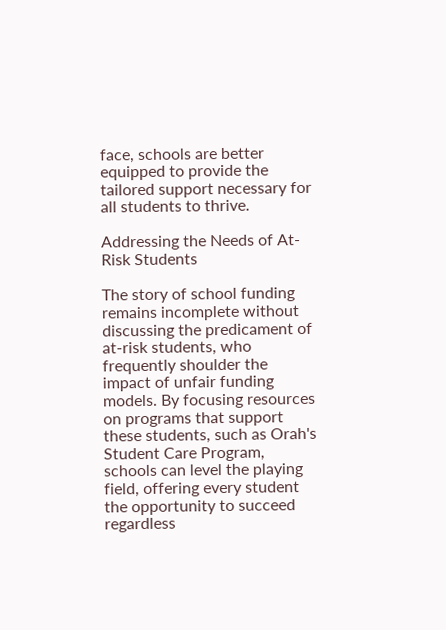face, schools are better equipped to provide the tailored support necessary for all students to thrive.

Addressing the Needs of At-Risk Students

The story of school funding remains incomplete without discussing the predicament of at-risk students, who frequently shoulder the impact of unfair funding models. By focusing resources on programs that support these students, such as Orah's Student Care Program, schools can level the playing field, offering every student the opportunity to succeed regardless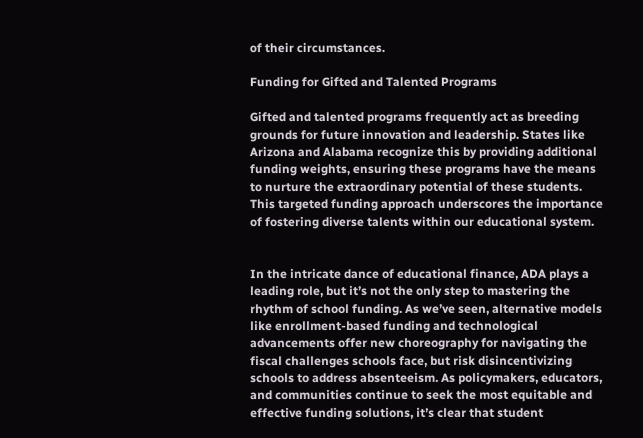of their circumstances.

Funding for Gifted and Talented Programs

Gifted and talented programs frequently act as breeding grounds for future innovation and leadership. States like Arizona and Alabama recognize this by providing additional funding weights, ensuring these programs have the means to nurture the extraordinary potential of these students. This targeted funding approach underscores the importance of fostering diverse talents within our educational system.


In the intricate dance of educational finance, ADA plays a leading role, but it’s not the only step to mastering the rhythm of school funding. As we’ve seen, alternative models like enrollment-based funding and technological advancements offer new choreography for navigating the fiscal challenges schools face, but risk disincentivizing schools to address absenteeism. As policymakers, educators, and communities continue to seek the most equitable and effective funding solutions, it’s clear that student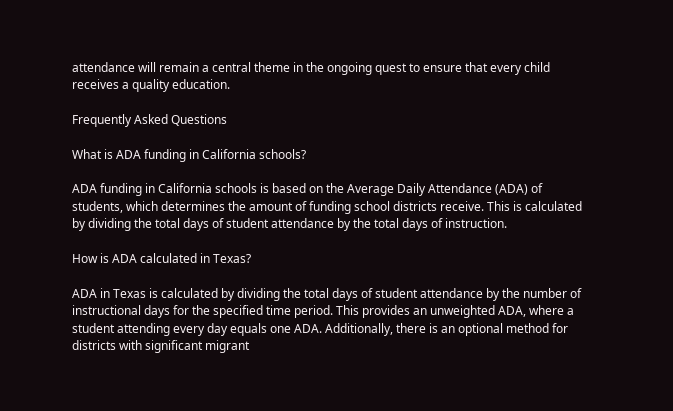attendance will remain a central theme in the ongoing quest to ensure that every child receives a quality education.

Frequently Asked Questions

What is ADA funding in California schools?

ADA funding in California schools is based on the Average Daily Attendance (ADA) of students, which determines the amount of funding school districts receive. This is calculated by dividing the total days of student attendance by the total days of instruction.

How is ADA calculated in Texas?

ADA in Texas is calculated by dividing the total days of student attendance by the number of instructional days for the specified time period. This provides an unweighted ADA, where a student attending every day equals one ADA. Additionally, there is an optional method for districts with significant migrant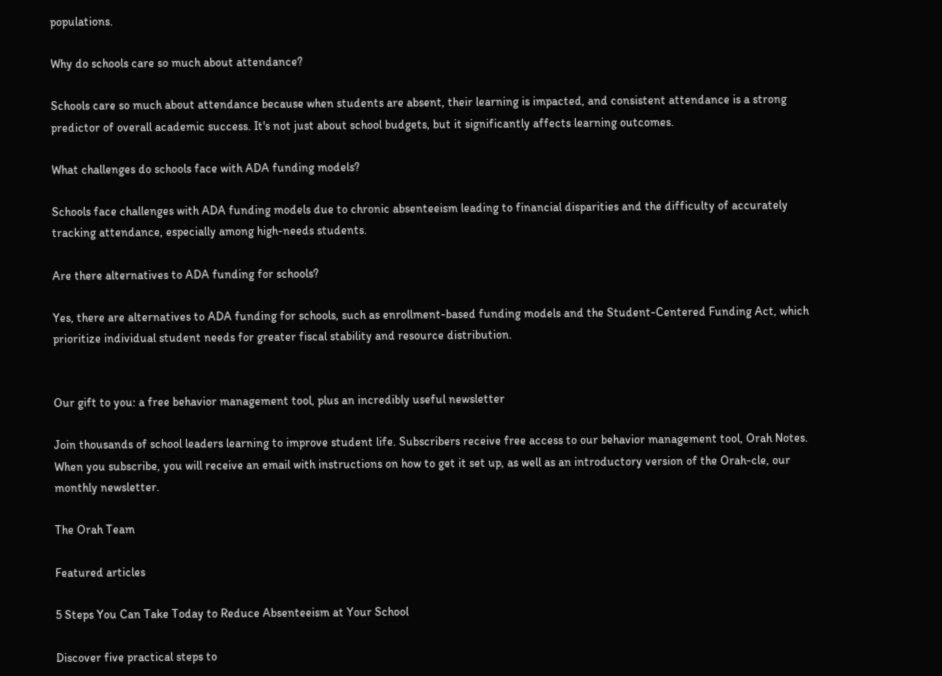populations.

Why do schools care so much about attendance?

Schools care so much about attendance because when students are absent, their learning is impacted, and consistent attendance is a strong predictor of overall academic success. It's not just about school budgets, but it significantly affects learning outcomes.

What challenges do schools face with ADA funding models?

Schools face challenges with ADA funding models due to chronic absenteeism leading to financial disparities and the difficulty of accurately tracking attendance, especially among high-needs students.

Are there alternatives to ADA funding for schools?

Yes, there are alternatives to ADA funding for schools, such as enrollment-based funding models and the Student-Centered Funding Act, which prioritize individual student needs for greater fiscal stability and resource distribution.


Our gift to you: a free behavior management tool, plus an incredibly useful newsletter

Join thousands of school leaders learning to improve student life. Subscribers receive free access to our behavior management tool, Orah Notes. When you subscribe, you will receive an email with instructions on how to get it set up, as well as an introductory version of the Orah-cle, our monthly newsletter.

The Orah Team

Featured articles

5 Steps You Can Take Today to Reduce Absenteeism at Your School

Discover five practical steps to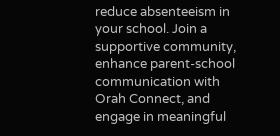reduce absenteeism in your school. Join a supportive community, enhance parent-school communication with Orah Connect, and engage in meaningful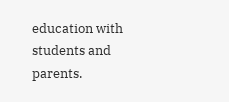education with students and parents.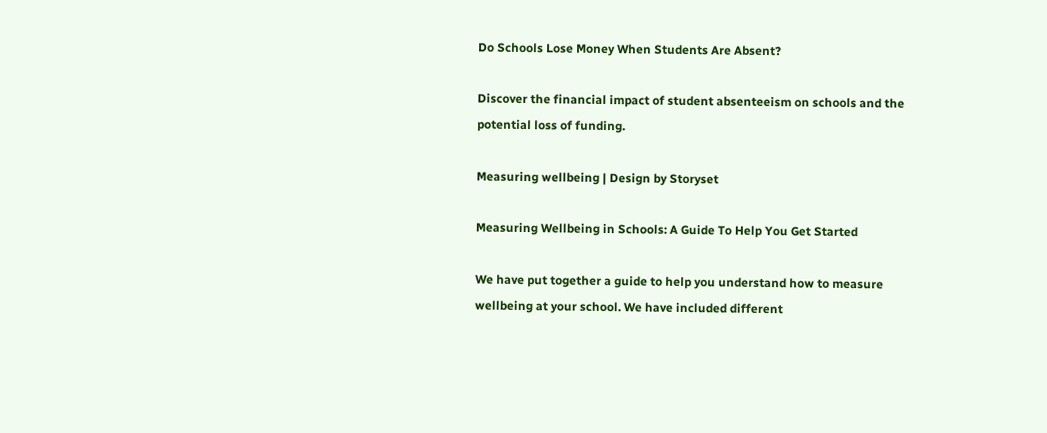Do Schools Lose Money When Students Are Absent?

Discover the financial impact of student absenteeism on schools and the potential loss of funding.

Measuring wellbeing | Design by Storyset

Measuring Wellbeing in Schools: A Guide To Help You Get Started

We have put together a guide to help you understand how to measure wellbeing at your school. We have included different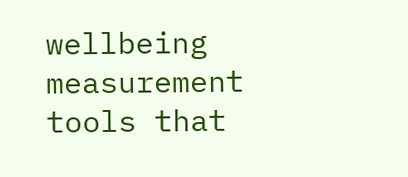wellbeing measurement tools that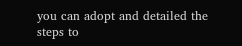you can adopt and detailed the steps to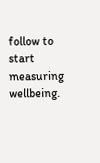follow to start measuring wellbeing.